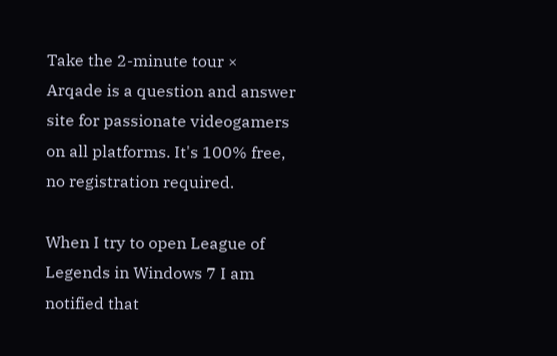Take the 2-minute tour ×
Arqade is a question and answer site for passionate videogamers on all platforms. It's 100% free, no registration required.

When I try to open League of Legends in Windows 7 I am notified that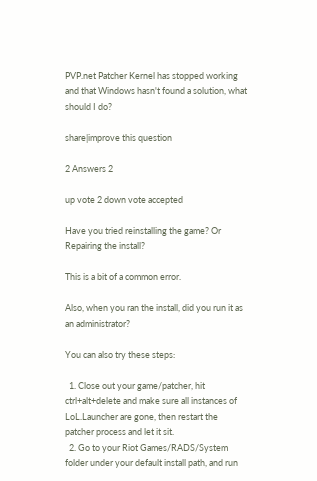PVP.net Patcher Kernel has stopped working and that Windows hasn't found a solution, what should I do?

share|improve this question

2 Answers 2

up vote 2 down vote accepted

Have you tried reinstalling the game? Or Repairing the install?

This is a bit of a common error.

Also, when you ran the install, did you run it as an administrator?

You can also try these steps:

  1. Close out your game/patcher, hit ctrl+alt+delete and make sure all instances of LoL.Launcher are gone, then restart the patcher process and let it sit.
  2. Go to your Riot Games/RADS/System folder under your default install path, and run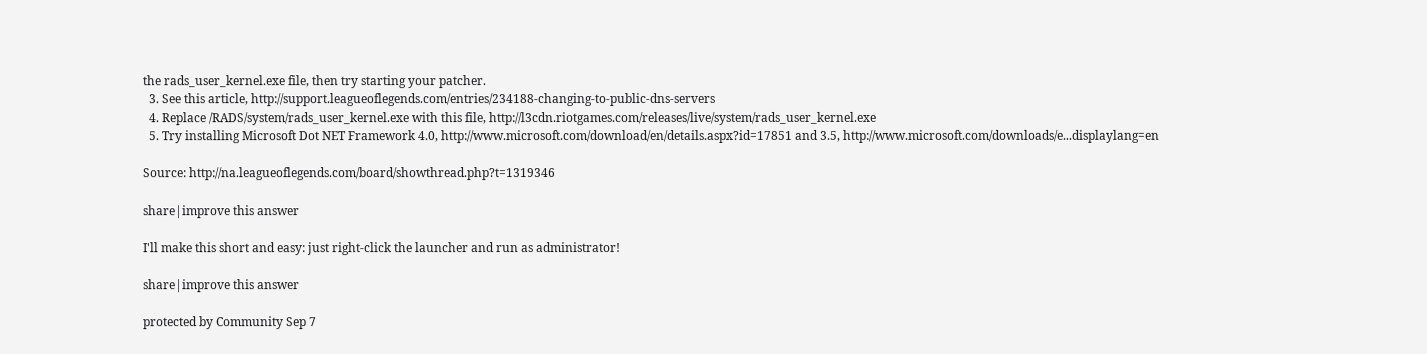the rads_user_kernel.exe file, then try starting your patcher.
  3. See this article, http://support.leagueoflegends.com/entries/234188-changing-to-public-dns-servers
  4. Replace /RADS/system/rads_user_kernel.exe with this file, http://l3cdn.riotgames.com/releases/live/system/rads_user_kernel.exe
  5. Try installing Microsoft Dot NET Framework 4.0, http://www.microsoft.com/download/en/details.aspx?id=17851 and 3.5, http://www.microsoft.com/downloads/e...displaylang=en

Source: http://na.leagueoflegends.com/board/showthread.php?t=1319346

share|improve this answer

I'll make this short and easy: just right-click the launcher and run as administrator!

share|improve this answer

protected by Community Sep 7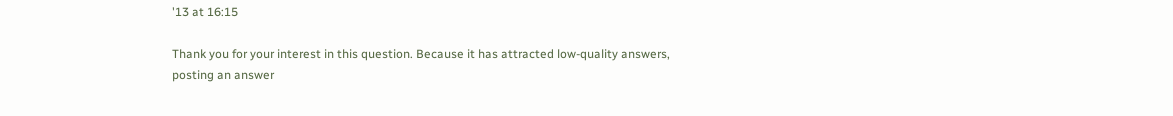'13 at 16:15

Thank you for your interest in this question. Because it has attracted low-quality answers, posting an answer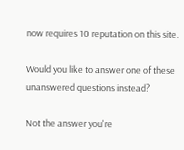now requires 10 reputation on this site.

Would you like to answer one of these unanswered questions instead?

Not the answer you're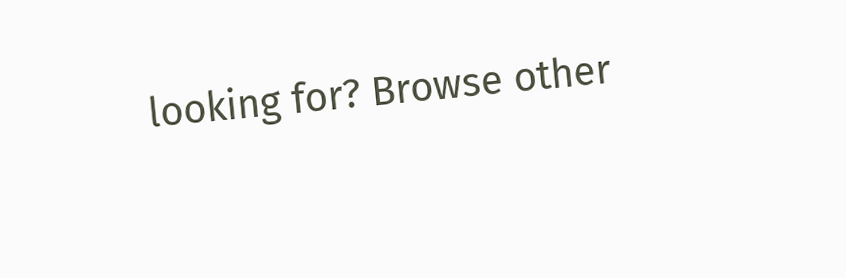looking for? Browse other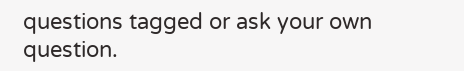questions tagged or ask your own question.